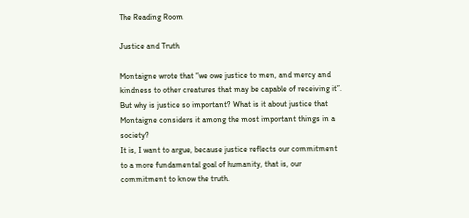The Reading Room

Justice and Truth

Montaigne wrote that “we owe justice to men, and mercy and kindness to other creatures that may be capable of receiving it”. But why is justice so important? What is it about justice that Montaigne considers it among the most important things in a society?
It is, I want to argue, because justice reflects our commitment to a more fundamental goal of humanity, that is, our commitment to know the truth.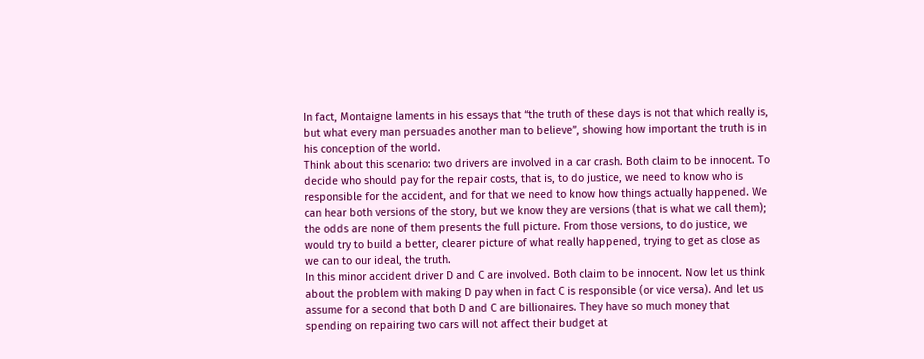In fact, Montaigne laments in his essays that “the truth of these days is not that which really is, but what every man persuades another man to believe”, showing how important the truth is in his conception of the world.
Think about this scenario: two drivers are involved in a car crash. Both claim to be innocent. To decide who should pay for the repair costs, that is, to do justice, we need to know who is responsible for the accident, and for that we need to know how things actually happened. We can hear both versions of the story, but we know they are versions (that is what we call them); the odds are none of them presents the full picture. From those versions, to do justice, we would try to build a better, clearer picture of what really happened, trying to get as close as we can to our ideal, the truth.
In this minor accident driver D and C are involved. Both claim to be innocent. Now let us think about the problem with making D pay when in fact C is responsible (or vice versa). And let us assume for a second that both D and C are billionaires. They have so much money that spending on repairing two cars will not affect their budget at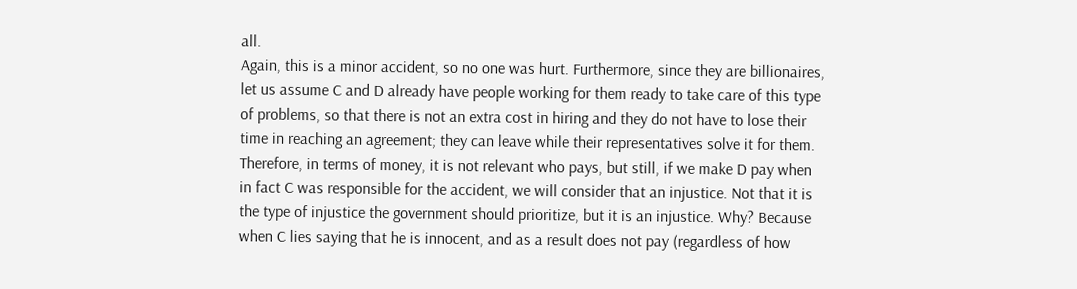all.
Again, this is a minor accident, so no one was hurt. Furthermore, since they are billionaires, let us assume C and D already have people working for them ready to take care of this type of problems, so that there is not an extra cost in hiring and they do not have to lose their time in reaching an agreement; they can leave while their representatives solve it for them.
Therefore, in terms of money, it is not relevant who pays, but still, if we make D pay when in fact C was responsible for the accident, we will consider that an injustice. Not that it is the type of injustice the government should prioritize, but it is an injustice. Why? Because when C lies saying that he is innocent, and as a result does not pay (regardless of how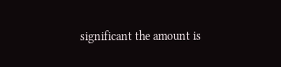significant the amount is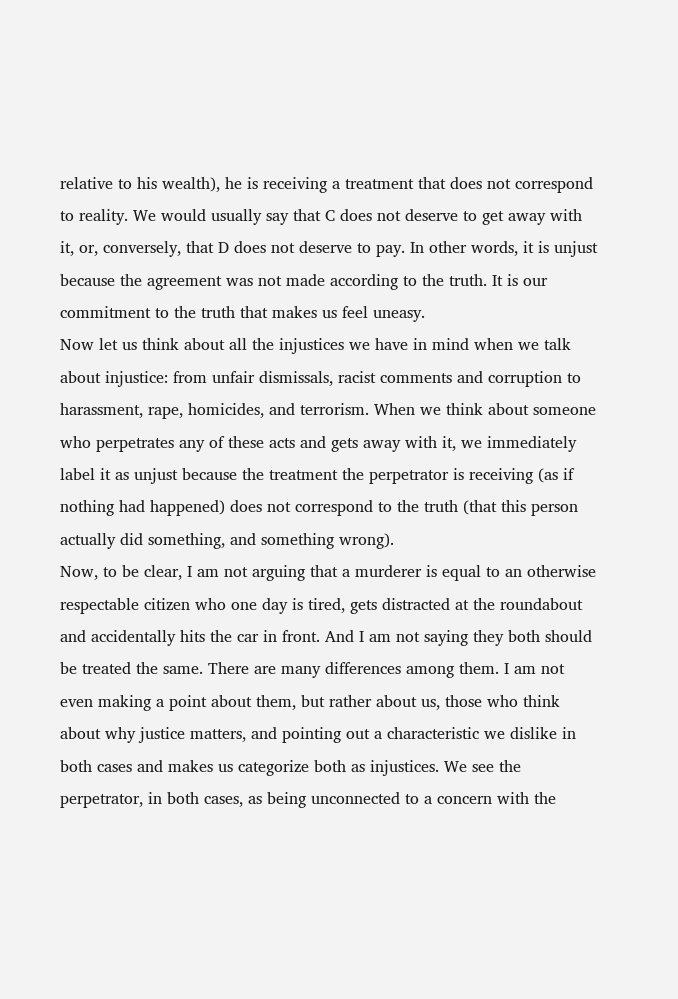relative to his wealth), he is receiving a treatment that does not correspond to reality. We would usually say that C does not deserve to get away with it, or, conversely, that D does not deserve to pay. In other words, it is unjust because the agreement was not made according to the truth. It is our commitment to the truth that makes us feel uneasy.
Now let us think about all the injustices we have in mind when we talk about injustice: from unfair dismissals, racist comments and corruption to harassment, rape, homicides, and terrorism. When we think about someone who perpetrates any of these acts and gets away with it, we immediately label it as unjust because the treatment the perpetrator is receiving (as if nothing had happened) does not correspond to the truth (that this person actually did something, and something wrong).
Now, to be clear, I am not arguing that a murderer is equal to an otherwise respectable citizen who one day is tired, gets distracted at the roundabout and accidentally hits the car in front. And I am not saying they both should be treated the same. There are many differences among them. I am not even making a point about them, but rather about us, those who think about why justice matters, and pointing out a characteristic we dislike in both cases and makes us categorize both as injustices. We see the perpetrator, in both cases, as being unconnected to a concern with the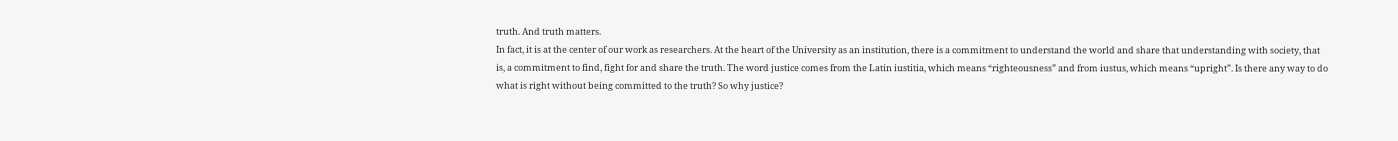truth. And truth matters.
In fact, it is at the center of our work as researchers. At the heart of the University as an institution, there is a commitment to understand the world and share that understanding with society, that is, a commitment to find, fight for and share the truth. The word justice comes from the Latin iustitia, which means “righteousness” and from iustus, which means “upright”. Is there any way to do what is right without being committed to the truth? So why justice?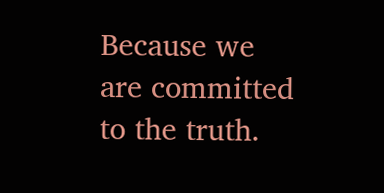Because we are committed to the truth.